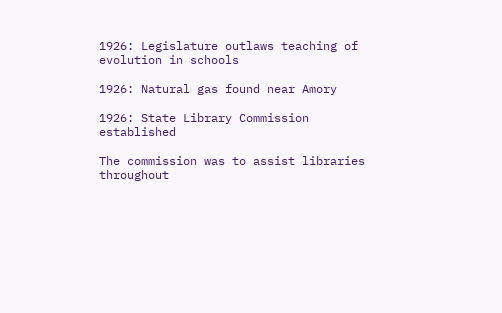1926: Legislature outlaws teaching of evolution in schools

1926: Natural gas found near Amory

1926: State Library Commission established

The commission was to assist libraries throughout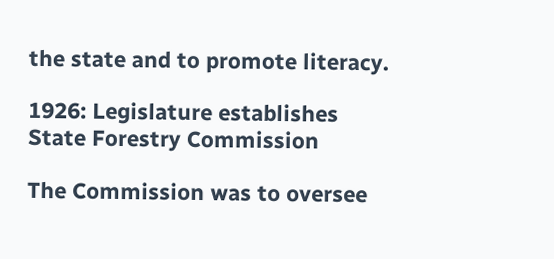the state and to promote literacy.

1926: Legislature establishes State Forestry Commission

The Commission was to oversee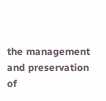the management and preservation of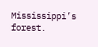Mississippi’s forest.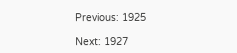Previous: 1925

Next: 1927